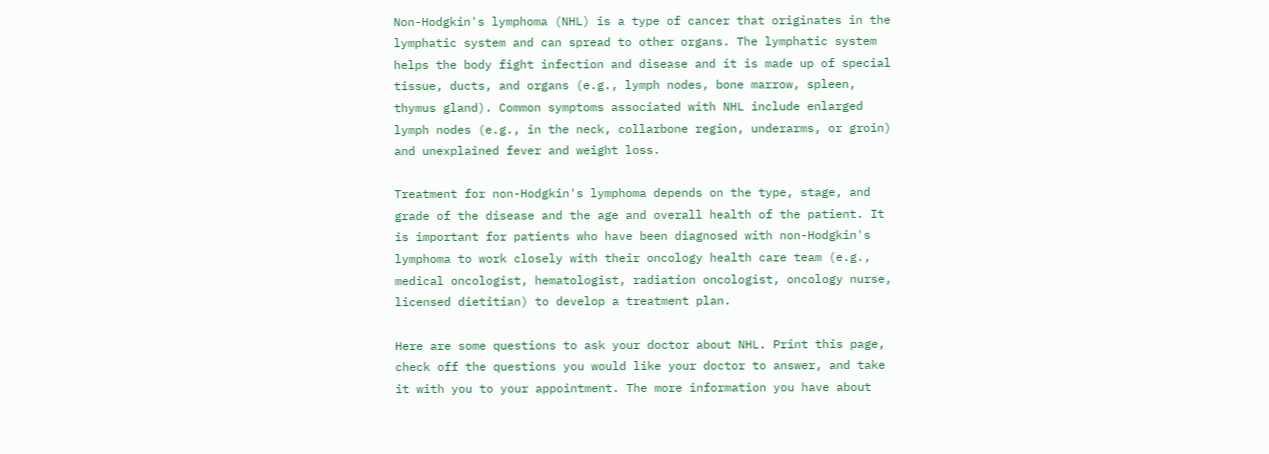Non-Hodgkin's lymphoma (NHL) is a type of cancer that originates in the lymphatic system and can spread to other organs. The lymphatic system helps the body fight infection and disease and it is made up of special tissue, ducts, and organs (e.g., lymph nodes, bone marrow, spleen, thymus gland). Common symptoms associated with NHL include enlarged lymph nodes (e.g., in the neck, collarbone region, underarms, or groin) and unexplained fever and weight loss.

Treatment for non-Hodgkin's lymphoma depends on the type, stage, and grade of the disease and the age and overall health of the patient. It is important for patients who have been diagnosed with non-Hodgkin's lymphoma to work closely with their oncology health care team (e.g., medical oncologist, hematologist, radiation oncologist, oncology nurse, licensed dietitian) to develop a treatment plan.

Here are some questions to ask your doctor about NHL. Print this page, check off the questions you would like your doctor to answer, and take it with you to your appointment. The more information you have about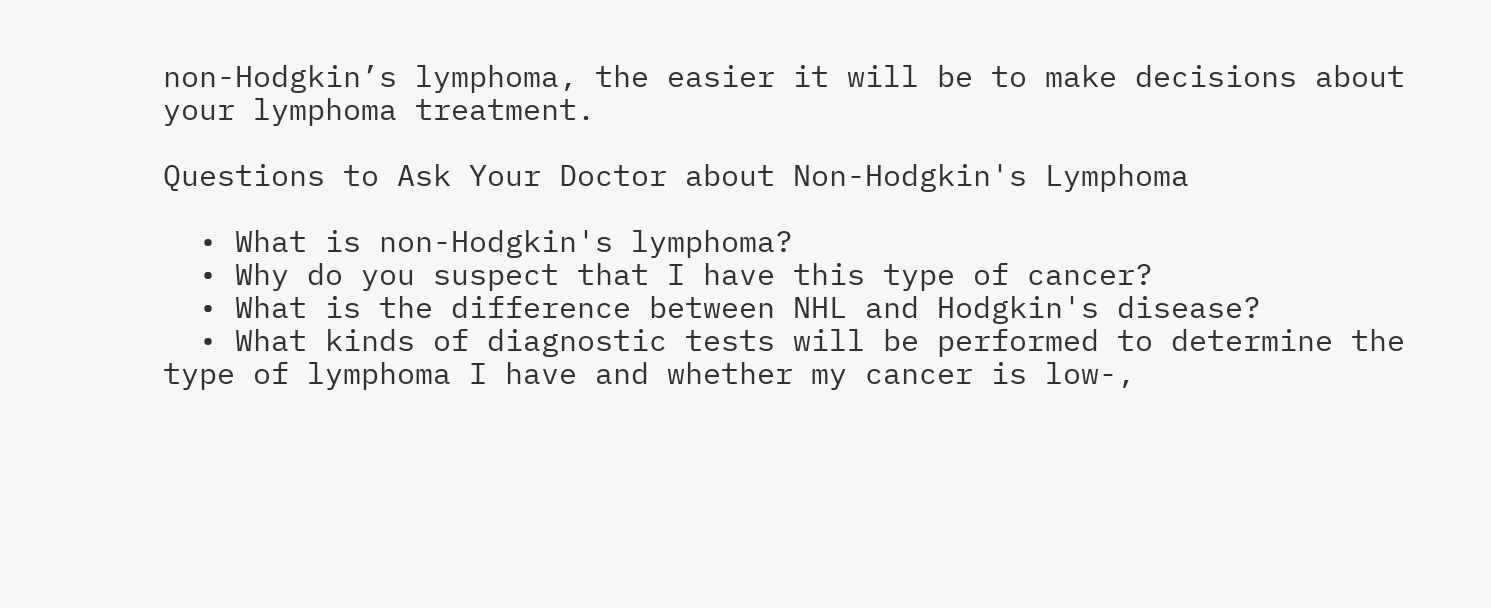non-Hodgkin’s lymphoma, the easier it will be to make decisions about your lymphoma treatment.

Questions to Ask Your Doctor about Non-Hodgkin's Lymphoma

  • What is non-Hodgkin's lymphoma?
  • Why do you suspect that I have this type of cancer?
  • What is the difference between NHL and Hodgkin's disease?
  • What kinds of diagnostic tests will be performed to determine the type of lymphoma I have and whether my cancer is low-,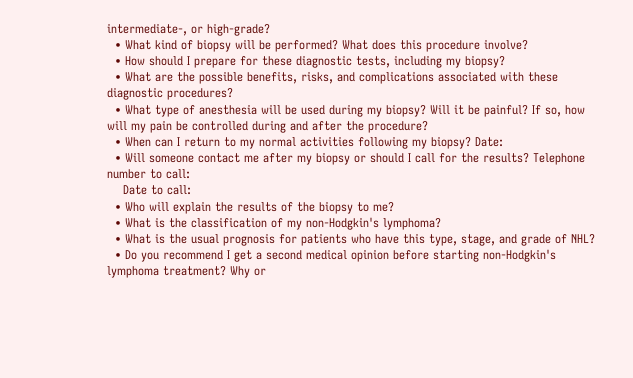intermediate-, or high-grade?
  • What kind of biopsy will be performed? What does this procedure involve?
  • How should I prepare for these diagnostic tests, including my biopsy?
  • What are the possible benefits, risks, and complications associated with these diagnostic procedures?
  • What type of anesthesia will be used during my biopsy? Will it be painful? If so, how will my pain be controlled during and after the procedure?
  • When can I return to my normal activities following my biopsy? Date:
  • Will someone contact me after my biopsy or should I call for the results? Telephone number to call:
    Date to call:
  • Who will explain the results of the biopsy to me?
  • What is the classification of my non-Hodgkin's lymphoma?
  • What is the usual prognosis for patients who have this type, stage, and grade of NHL?
  • Do you recommend I get a second medical opinion before starting non-Hodgkin's lymphoma treatment? Why or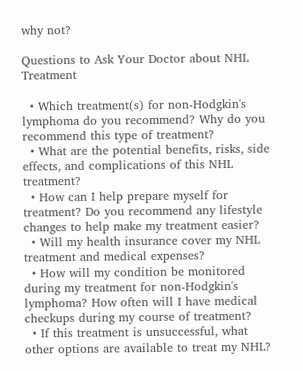why not?

Questions to Ask Your Doctor about NHL Treatment

  • Which treatment(s) for non-Hodgkin's lymphoma do you recommend? Why do you recommend this type of treatment?
  • What are the potential benefits, risks, side effects, and complications of this NHL treatment?
  • How can I help prepare myself for treatment? Do you recommend any lifestyle changes to help make my treatment easier?
  • Will my health insurance cover my NHL treatment and medical expenses?
  • How will my condition be monitored during my treatment for non-Hodgkin's lymphoma? How often will I have medical checkups during my course of treatment?
  • If this treatment is unsuccessful, what other options are available to treat my NHL?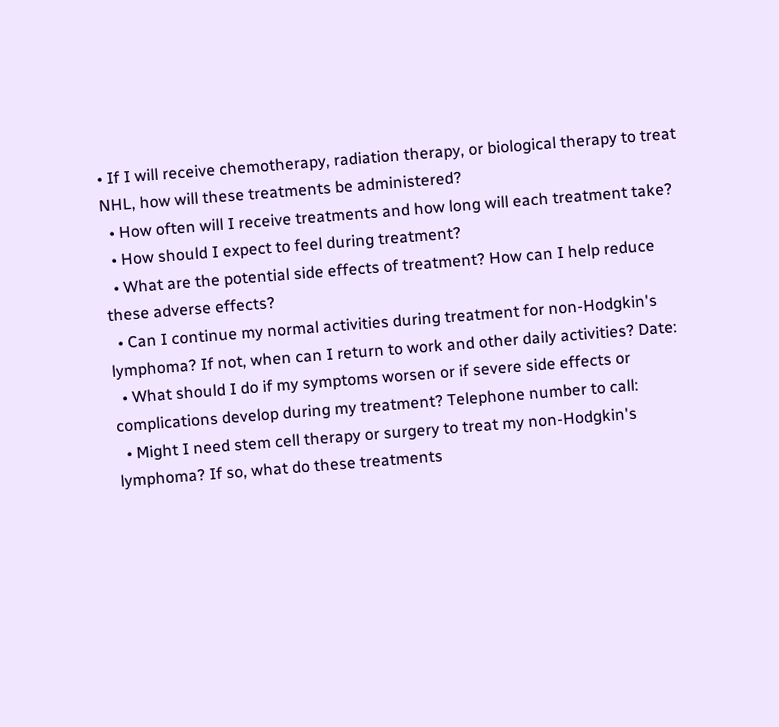• If I will receive chemotherapy, radiation therapy, or biological therapy to treat NHL, how will these treatments be administered?
  • How often will I receive treatments and how long will each treatment take?
  • How should I expect to feel during treatment?
  • What are the potential side effects of treatment? How can I help reduce these adverse effects?
  • Can I continue my normal activities during treatment for non-Hodgkin's lymphoma? If not, when can I return to work and other daily activities? Date:
  • What should I do if my symptoms worsen or if severe side effects or complications develop during my treatment? Telephone number to call:
  • Might I need stem cell therapy or surgery to treat my non-Hodgkin's lymphoma? If so, what do these treatments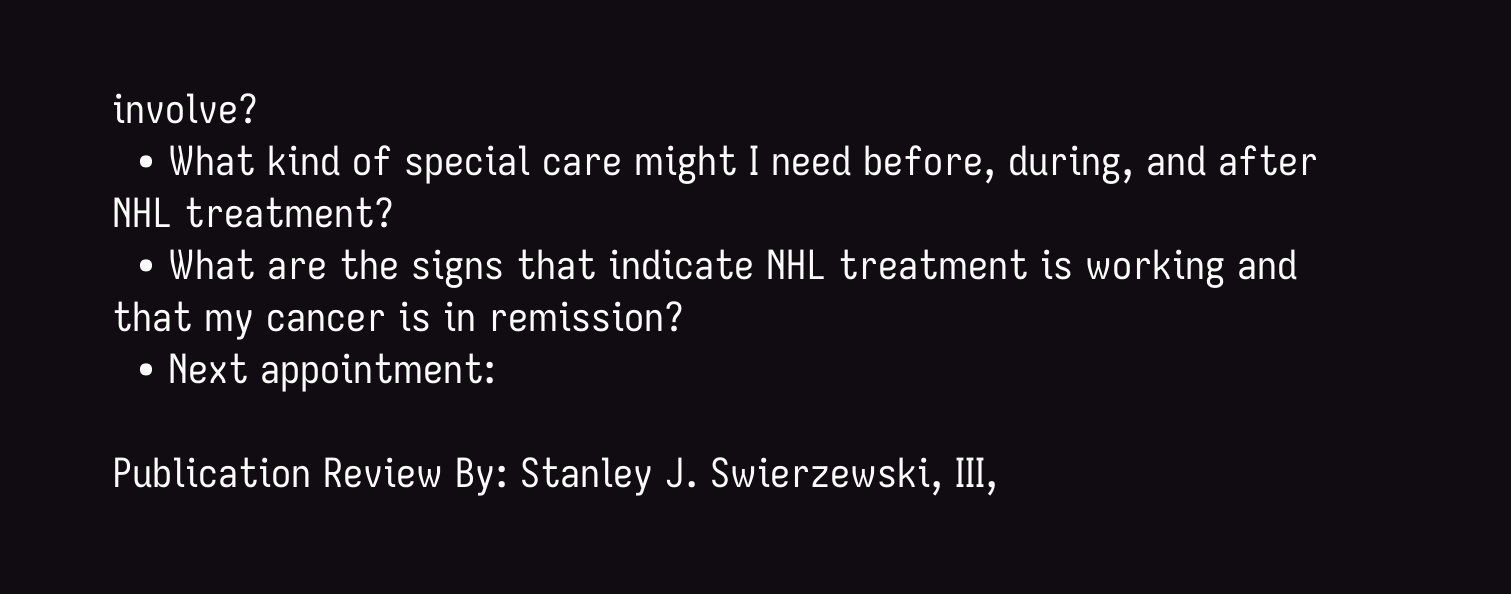involve?
  • What kind of special care might I need before, during, and after NHL treatment?
  • What are the signs that indicate NHL treatment is working and that my cancer is in remission?
  • Next appointment:

Publication Review By: Stanley J. Swierzewski, III,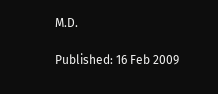M.D.

Published: 16 Feb 2009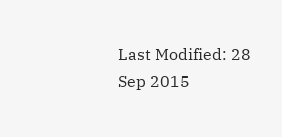Last Modified: 28 Sep 2015